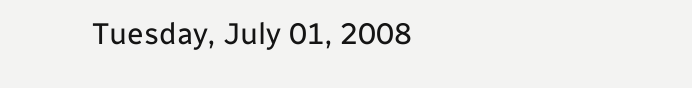Tuesday, July 01, 2008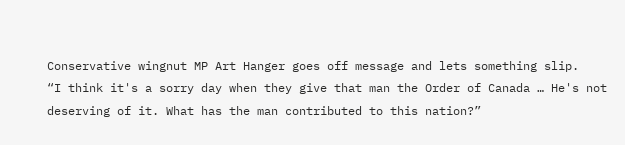Conservative wingnut MP Art Hanger goes off message and lets something slip.
“I think it's a sorry day when they give that man the Order of Canada … He's not deserving of it. What has the man contributed to this nation?”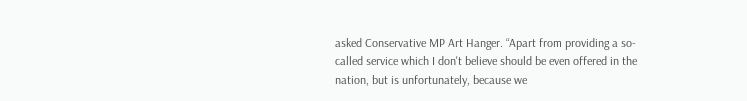asked Conservative MP Art Hanger. “Apart from providing a so-called service which I don't believe should be even offered in the nation, but is unfortunately, because we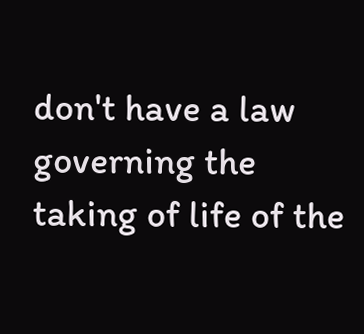don't have a law governing the taking of life of the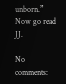unborn.”
Now go read JJ.

No comments: